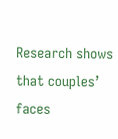Research shows that couples’ faces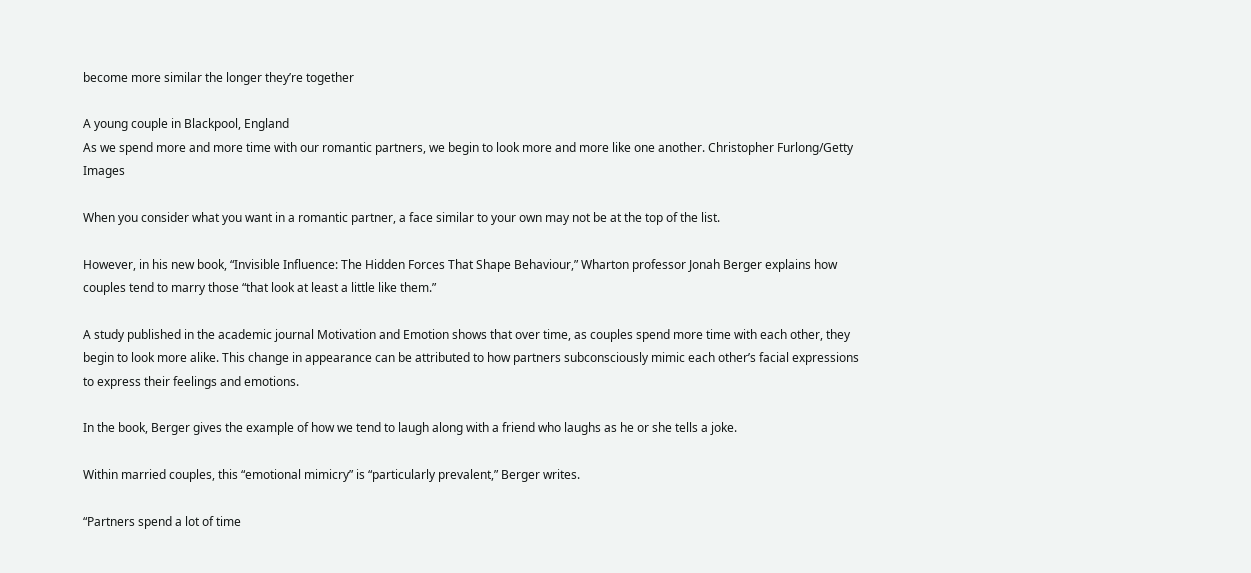become more similar the longer they’re together

A young couple in Blackpool, England
As we spend more and more time with our romantic partners, we begin to look more and more like one another. Christopher Furlong/Getty Images

When you consider what you want in a romantic partner, a face similar to your own may not be at the top of the list.

However, in his new book, “Invisible Influence: The Hidden Forces That Shape Behaviour,” Wharton professor Jonah Berger explains how couples tend to marry those “that look at least a little like them.”

A study published in the academic journal Motivation and Emotion shows that over time, as couples spend more time with each other, they begin to look more alike. This change in appearance can be attributed to how partners subconsciously mimic each other’s facial expressions to express their feelings and emotions.

In the book, Berger gives the example of how we tend to laugh along with a friend who laughs as he or she tells a joke.

Within married couples, this “emotional mimicry” is “particularly prevalent,” Berger writes.

“Partners spend a lot of time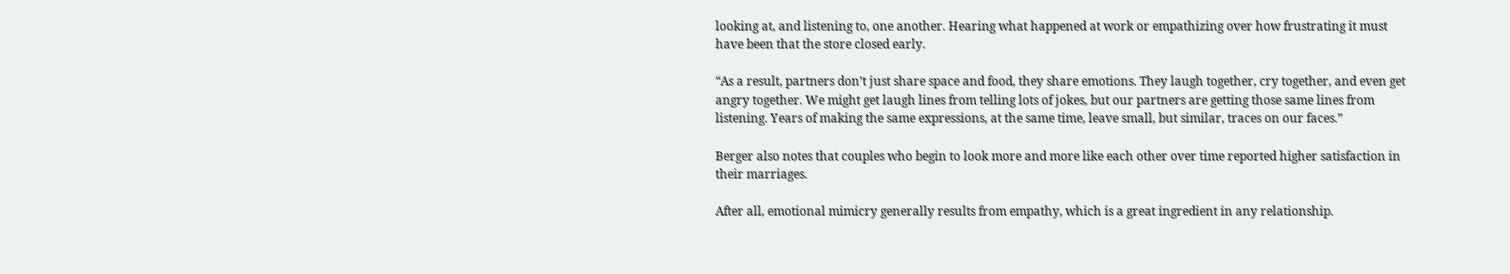looking at, and listening to, one another. Hearing what happened at work or empathizing over how frustrating it must have been that the store closed early.

“As a result, partners don’t just share space and food, they share emotions. They laugh together, cry together, and even get angry together. We might get laugh lines from telling lots of jokes, but our partners are getting those same lines from listening. Years of making the same expressions, at the same time, leave small, but similar, traces on our faces.”

Berger also notes that couples who begin to look more and more like each other over time reported higher satisfaction in their marriages.

After all, emotional mimicry generally results from empathy, which is a great ingredient in any relationship.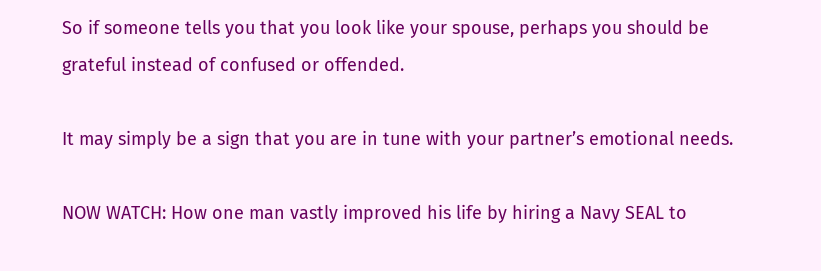So if someone tells you that you look like your spouse, perhaps you should be grateful instead of confused or offended.

It may simply be a sign that you are in tune with your partner’s emotional needs.

NOW WATCH: How one man vastly improved his life by hiring a Navy SEAL to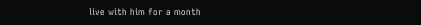live with him for a month